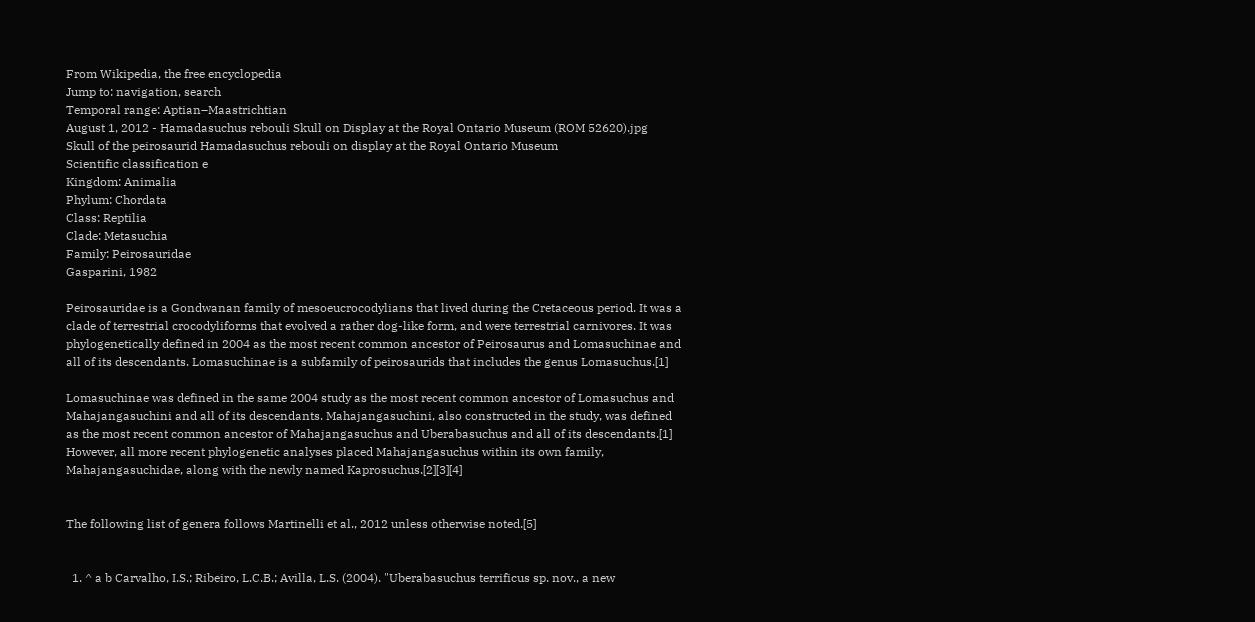From Wikipedia, the free encyclopedia
Jump to: navigation, search
Temporal range: Aptian–Maastrichtian
August 1, 2012 - Hamadasuchus rebouli Skull on Display at the Royal Ontario Museum (ROM 52620).jpg
Skull of the peirosaurid Hamadasuchus rebouli on display at the Royal Ontario Museum
Scientific classification e
Kingdom: Animalia
Phylum: Chordata
Class: Reptilia
Clade: Metasuchia
Family: Peirosauridae
Gasparini, 1982

Peirosauridae is a Gondwanan family of mesoeucrocodylians that lived during the Cretaceous period. It was a clade of terrestrial crocodyliforms that evolved a rather dog-like form, and were terrestrial carnivores. It was phylogenetically defined in 2004 as the most recent common ancestor of Peirosaurus and Lomasuchinae and all of its descendants. Lomasuchinae is a subfamily of peirosaurids that includes the genus Lomasuchus.[1]

Lomasuchinae was defined in the same 2004 study as the most recent common ancestor of Lomasuchus and Mahajangasuchini and all of its descendants. Mahajangasuchini, also constructed in the study, was defined as the most recent common ancestor of Mahajangasuchus and Uberabasuchus and all of its descendants.[1] However, all more recent phylogenetic analyses placed Mahajangasuchus within its own family, Mahajangasuchidae, along with the newly named Kaprosuchus.[2][3][4]


The following list of genera follows Martinelli et al., 2012 unless otherwise noted.[5]


  1. ^ a b Carvalho, I.S.; Ribeiro, L.C.B.; Avilla, L.S. (2004). "Uberabasuchus terrificus sp. nov., a new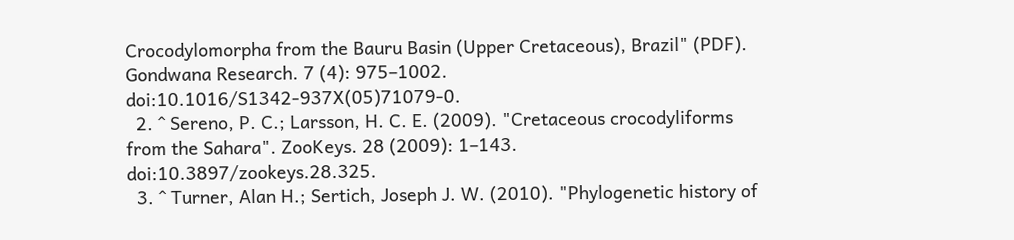Crocodylomorpha from the Bauru Basin (Upper Cretaceous), Brazil" (PDF). Gondwana Research. 7 (4): 975–1002. doi:10.1016/S1342-937X(05)71079-0.
  2. ^ Sereno, P. C.; Larsson, H. C. E. (2009). "Cretaceous crocodyliforms from the Sahara". ZooKeys. 28 (2009): 1–143. doi:10.3897/zookeys.28.325.
  3. ^ Turner, Alan H.; Sertich, Joseph J. W. (2010). "Phylogenetic history of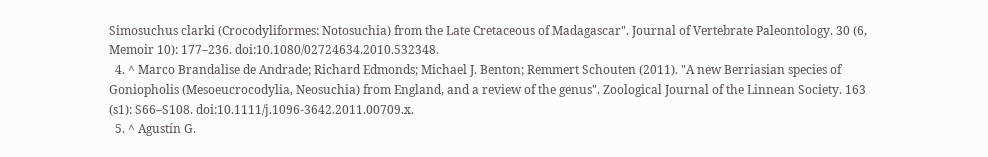Simosuchus clarki (Crocodyliformes: Notosuchia) from the Late Cretaceous of Madagascar". Journal of Vertebrate Paleontology. 30 (6, Memoir 10): 177–236. doi:10.1080/02724634.2010.532348.
  4. ^ Marco Brandalise de Andrade; Richard Edmonds; Michael J. Benton; Remmert Schouten (2011). "A new Berriasian species of Goniopholis (Mesoeucrocodylia, Neosuchia) from England, and a review of the genus". Zoological Journal of the Linnean Society. 163 (s1): S66–S108. doi:10.1111/j.1096-3642.2011.00709.x.
  5. ^ Agustín G.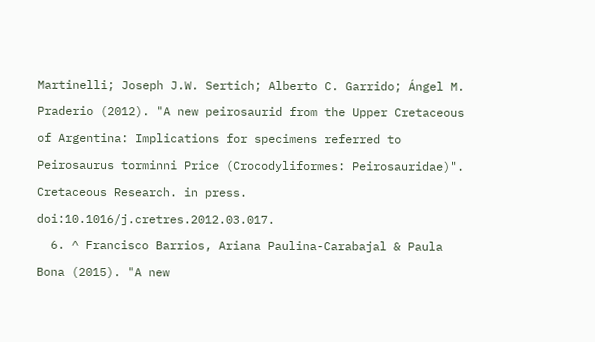Martinelli; Joseph J.W. Sertich; Alberto C. Garrido; Ángel M. Praderio (2012). "A new peirosaurid from the Upper Cretaceous of Argentina: Implications for specimens referred to Peirosaurus torminni Price (Crocodyliformes: Peirosauridae)". Cretaceous Research. in press. doi:10.1016/j.cretres.2012.03.017.
  6. ^ Francisco Barrios, Ariana Paulina-Carabajal & Paula Bona (2015). "A new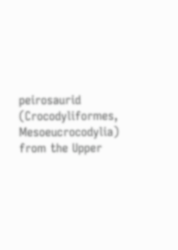peirosaurid (Crocodyliformes, Mesoeucrocodylia) from the Upper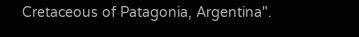Cretaceous of Patagonia, Argentina".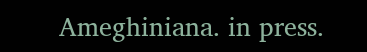Ameghiniana. in press.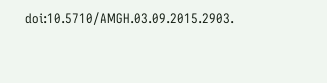doi:10.5710/AMGH.03.09.2015.2903.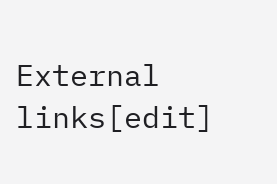External links[edit]